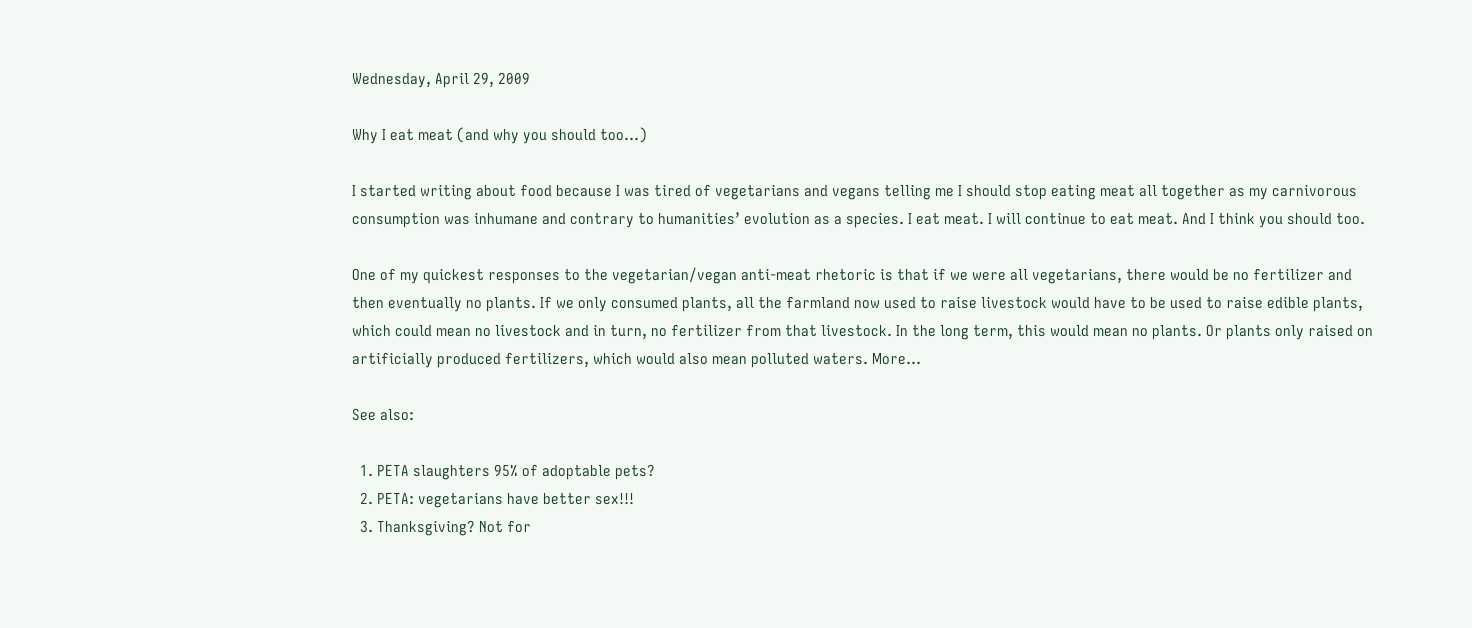Wednesday, April 29, 2009

Why I eat meat (and why you should too...)

I started writing about food because I was tired of vegetarians and vegans telling me I should stop eating meat all together as my carnivorous consumption was inhumane and contrary to humanities’ evolution as a species. I eat meat. I will continue to eat meat. And I think you should too.

One of my quickest responses to the vegetarian/vegan anti-meat rhetoric is that if we were all vegetarians, there would be no fertilizer and then eventually no plants. If we only consumed plants, all the farmland now used to raise livestock would have to be used to raise edible plants, which could mean no livestock and in turn, no fertilizer from that livestock. In the long term, this would mean no plants. Or plants only raised on artificially produced fertilizers, which would also mean polluted waters. More...

See also:

  1. PETA slaughters 95% of adoptable pets?
  2. PETA: vegetarians have better sex!!!
  3. Thanksgiving? Not for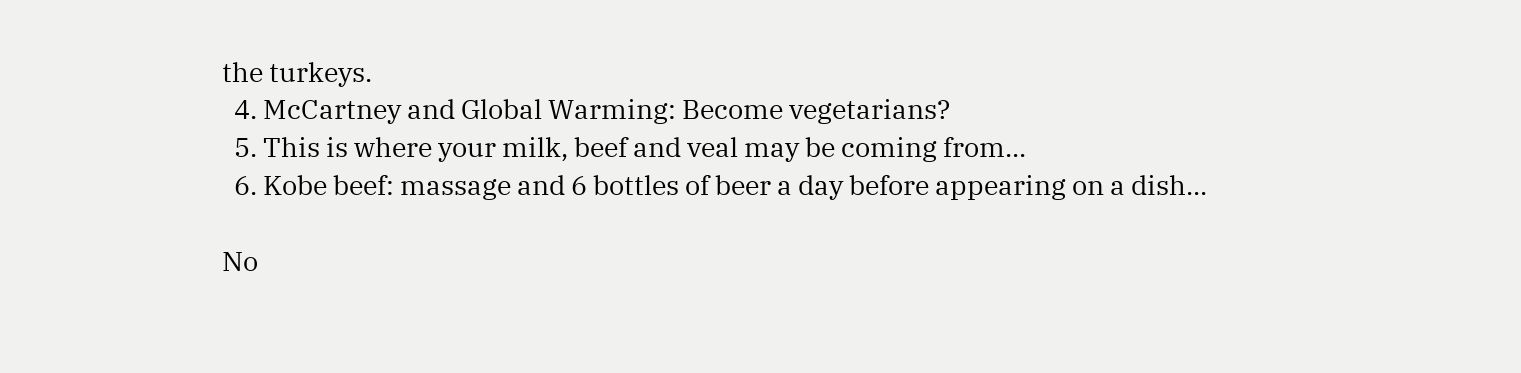the turkeys.
  4. McCartney and Global Warming: Become vegetarians?
  5. This is where your milk, beef and veal may be coming from...
  6. Kobe beef: massage and 6 bottles of beer a day before appearing on a dish...

No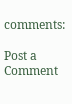comments:

Post a Comment